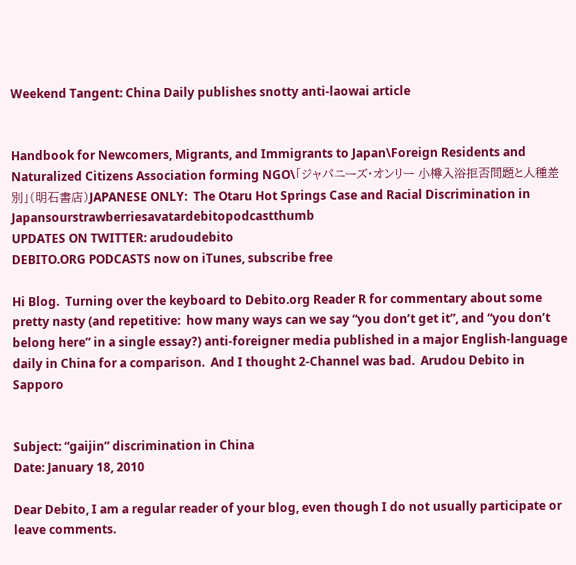Weekend Tangent: China Daily publishes snotty anti-laowai article


Handbook for Newcomers, Migrants, and Immigrants to Japan\Foreign Residents and Naturalized Citizens Association forming NGO\「ジャパニーズ・オンリー 小樽入浴拒否問題と人種差別」(明石書店)JAPANESE ONLY:  The Otaru Hot Springs Case and Racial Discrimination in Japansourstrawberriesavatardebitopodcastthumb
UPDATES ON TWITTER: arudoudebito
DEBITO.ORG PODCASTS now on iTunes, subscribe free

Hi Blog.  Turning over the keyboard to Debito.org Reader R for commentary about some pretty nasty (and repetitive:  how many ways can we say “you don’t get it”, and “you don’t belong here” in a single essay?) anti-foreigner media published in a major English-language daily in China for a comparison.  And I thought 2-Channel was bad.  Arudou Debito in Sapporo


Subject: “gaijin” discrimination in China
Date: January 18, 2010

Dear Debito, I am a regular reader of your blog, even though I do not usually participate or leave comments.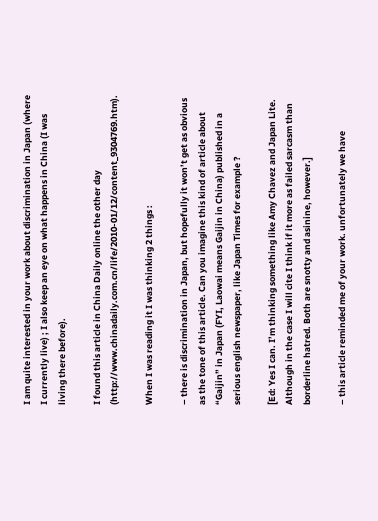I am quite interested in your work about discrimination in Japan (where I currently live) ; I also keep an eye on what happens in China (I was living there before).

I found this article in China Daily online the other day (http://www.chinadaily.com.cn/life/2010-01/12/content_9304769.htm).

When I was reading it I was thinking 2 things :

– there is discrimination in Japan, but hopefully it won’t get as obvious as the tone of this article. Can you imagine this kind of article about “Gaijin” in Japan (FYI, Laowai means Gaijin in China) published in a serious english newspaper, like Japan Times for example ?

[Ed: Yes I can. I’m thinking something like Amy Chavez and Japan Lite. Although in the case I will cite I think if it more as failed sarcasm than borderline hatred. Both are snotty and asinine, however.]

– this article reminded me of your work. unfortunately we have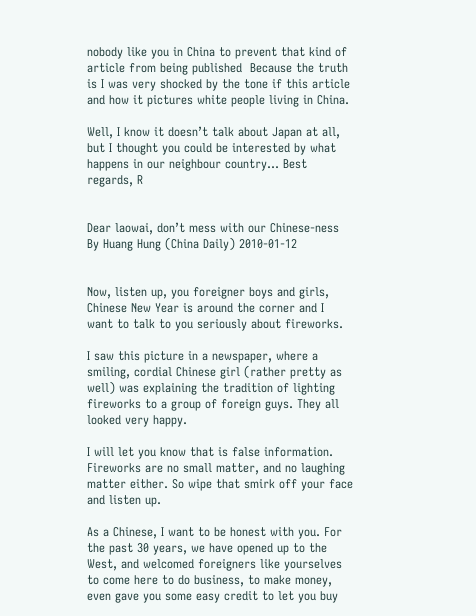nobody like you in China to prevent that kind of article from being published  Because the truth is I was very shocked by the tone if this article and how it pictures white people living in China.

Well, I know it doesn’t talk about Japan at all, but I thought you could be interested by what happens in our neighbour country… Best regards, R


Dear laowai, don’t mess with our Chinese-ness
By Huang Hung (China Daily) 2010-01-12


Now, listen up, you foreigner boys and girls, Chinese New Year is around the corner and I want to talk to you seriously about fireworks.

I saw this picture in a newspaper, where a smiling, cordial Chinese girl (rather pretty as well) was explaining the tradition of lighting fireworks to a group of foreign guys. They all looked very happy.

I will let you know that is false information. Fireworks are no small matter, and no laughing matter either. So wipe that smirk off your face and listen up.

As a Chinese, I want to be honest with you. For the past 30 years, we have opened up to the West, and welcomed foreigners like yourselves to come here to do business, to make money, even gave you some easy credit to let you buy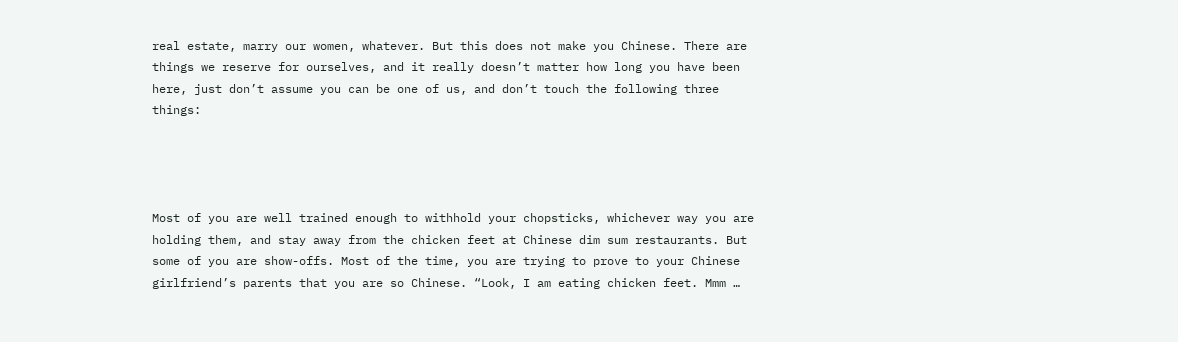real estate, marry our women, whatever. But this does not make you Chinese. There are things we reserve for ourselves, and it really doesn’t matter how long you have been here, just don’t assume you can be one of us, and don’t touch the following three things:




Most of you are well trained enough to withhold your chopsticks, whichever way you are holding them, and stay away from the chicken feet at Chinese dim sum restaurants. But some of you are show-offs. Most of the time, you are trying to prove to your Chinese girlfriend’s parents that you are so Chinese. “Look, I am eating chicken feet. Mmm …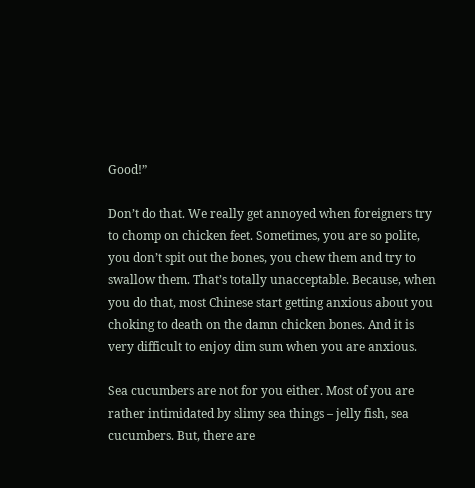Good!”

Don’t do that. We really get annoyed when foreigners try to chomp on chicken feet. Sometimes, you are so polite, you don’t spit out the bones, you chew them and try to swallow them. That’s totally unacceptable. Because, when you do that, most Chinese start getting anxious about you choking to death on the damn chicken bones. And it is very difficult to enjoy dim sum when you are anxious.

Sea cucumbers are not for you either. Most of you are rather intimidated by slimy sea things – jelly fish, sea cucumbers. But, there are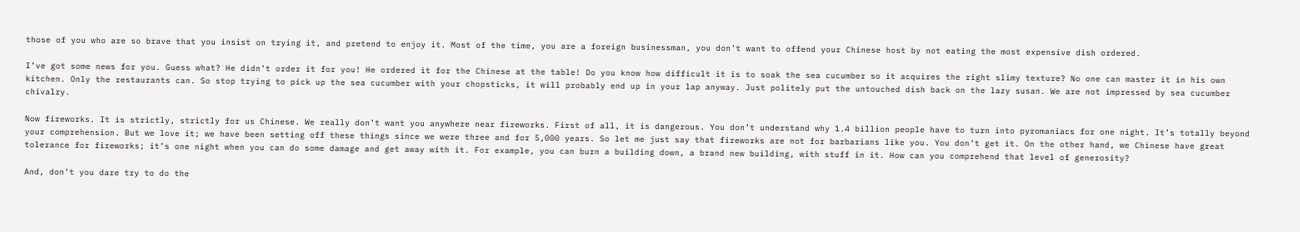those of you who are so brave that you insist on trying it, and pretend to enjoy it. Most of the time, you are a foreign businessman, you don’t want to offend your Chinese host by not eating the most expensive dish ordered.

I’ve got some news for you. Guess what? He didn’t order it for you! He ordered it for the Chinese at the table! Do you know how difficult it is to soak the sea cucumber so it acquires the right slimy texture? No one can master it in his own kitchen. Only the restaurants can. So stop trying to pick up the sea cucumber with your chopsticks, it will probably end up in your lap anyway. Just politely put the untouched dish back on the lazy susan. We are not impressed by sea cucumber chivalry.

Now fireworks. It is strictly, strictly for us Chinese. We really don’t want you anywhere near fireworks. First of all, it is dangerous. You don’t understand why 1.4 billion people have to turn into pyromaniacs for one night. It’s totally beyond your comprehension. But we love it; we have been setting off these things since we were three and for 5,000 years. So let me just say that fireworks are not for barbarians like you. You don’t get it. On the other hand, we Chinese have great tolerance for fireworks; it’s one night when you can do some damage and get away with it. For example, you can burn a building down, a brand new building, with stuff in it. How can you comprehend that level of generosity?

And, don’t you dare try to do the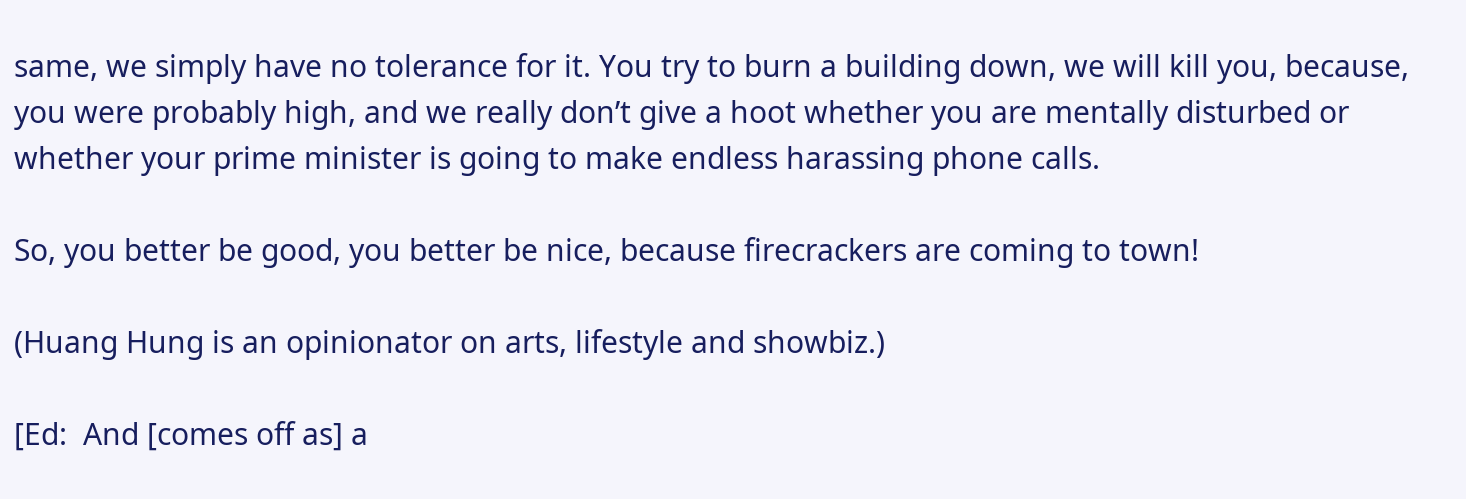same, we simply have no tolerance for it. You try to burn a building down, we will kill you, because, you were probably high, and we really don’t give a hoot whether you are mentally disturbed or whether your prime minister is going to make endless harassing phone calls.

So, you better be good, you better be nice, because firecrackers are coming to town!

(Huang Hung is an opinionator on arts, lifestyle and showbiz.)

[Ed:  And [comes off as] a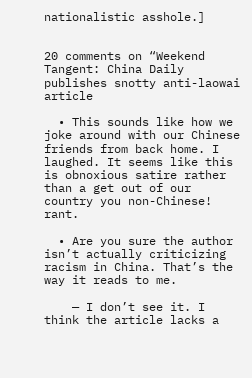nationalistic asshole.]


20 comments on “Weekend Tangent: China Daily publishes snotty anti-laowai article

  • This sounds like how we joke around with our Chinese friends from back home. I laughed. It seems like this is obnoxious satire rather than a get out of our country you non-Chinese! rant.

  • Are you sure the author isn’t actually criticizing racism in China. That’s the way it reads to me.

    — I don’t see it. I think the article lacks a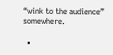“wink to the audience” somewhere.

  •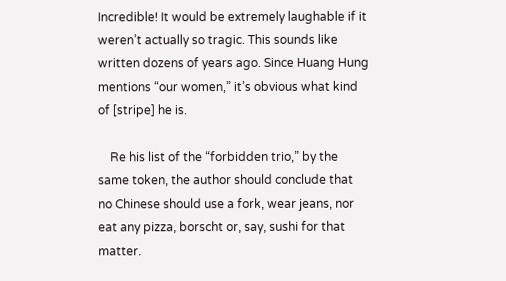Incredible! It would be extremely laughable if it weren’t actually so tragic. This sounds like written dozens of years ago. Since Huang Hung mentions “our women,” it’s obvious what kind of [stripe] he is.

    Re his list of the “forbidden trio,” by the same token, the author should conclude that no Chinese should use a fork, wear jeans, nor eat any pizza, borscht or, say, sushi for that matter.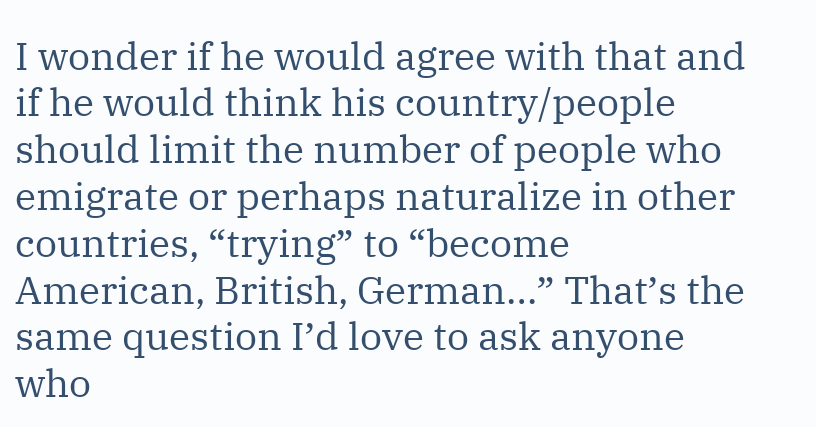I wonder if he would agree with that and if he would think his country/people should limit the number of people who emigrate or perhaps naturalize in other countries, “trying” to “become American, British, German…” That’s the same question I’d love to ask anyone who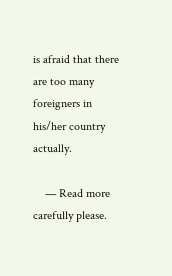is afraid that there are too many foreigners in his/her country actually.

    — Read more carefully please.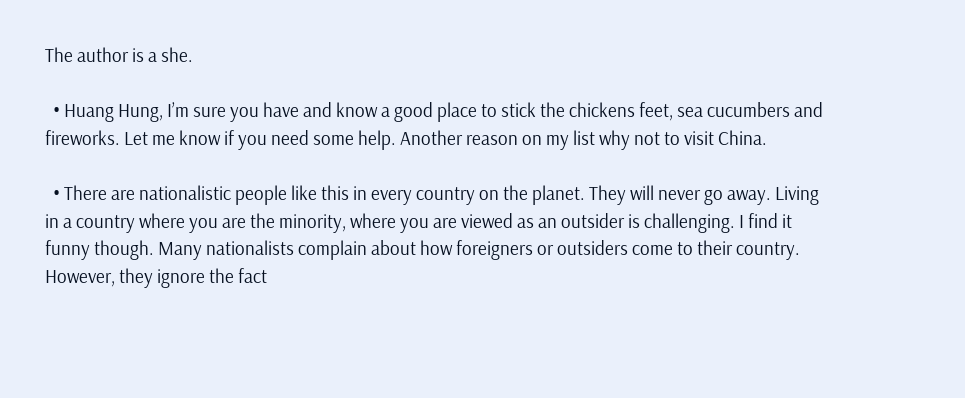The author is a she.

  • Huang Hung, I’m sure you have and know a good place to stick the chickens feet, sea cucumbers and fireworks. Let me know if you need some help. Another reason on my list why not to visit China.

  • There are nationalistic people like this in every country on the planet. They will never go away. Living in a country where you are the minority, where you are viewed as an outsider is challenging. I find it funny though. Many nationalists complain about how foreigners or outsiders come to their country. However, they ignore the fact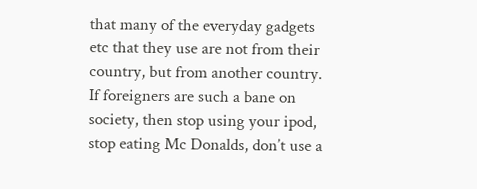that many of the everyday gadgets etc that they use are not from their country, but from another country. If foreigners are such a bane on society, then stop using your ipod, stop eating Mc Donalds, don’t use a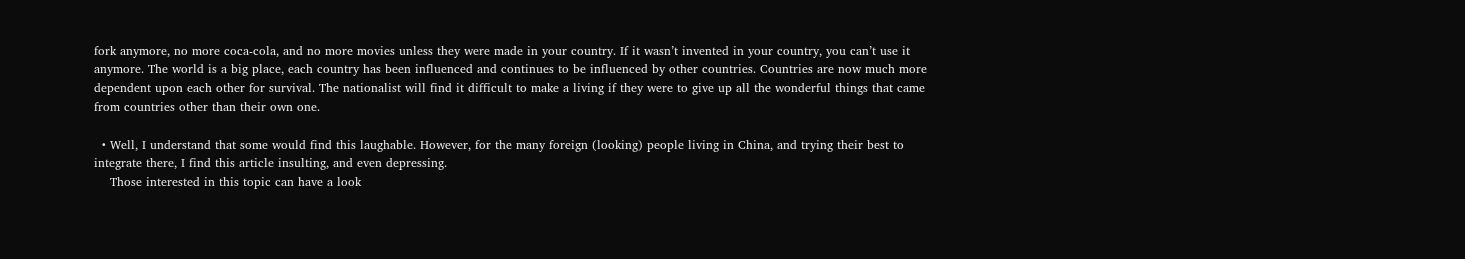fork anymore, no more coca-cola, and no more movies unless they were made in your country. If it wasn’t invented in your country, you can’t use it anymore. The world is a big place, each country has been influenced and continues to be influenced by other countries. Countries are now much more dependent upon each other for survival. The nationalist will find it difficult to make a living if they were to give up all the wonderful things that came from countries other than their own one.

  • Well, I understand that some would find this laughable. However, for the many foreign (looking) people living in China, and trying their best to integrate there, I find this article insulting, and even depressing.
    Those interested in this topic can have a look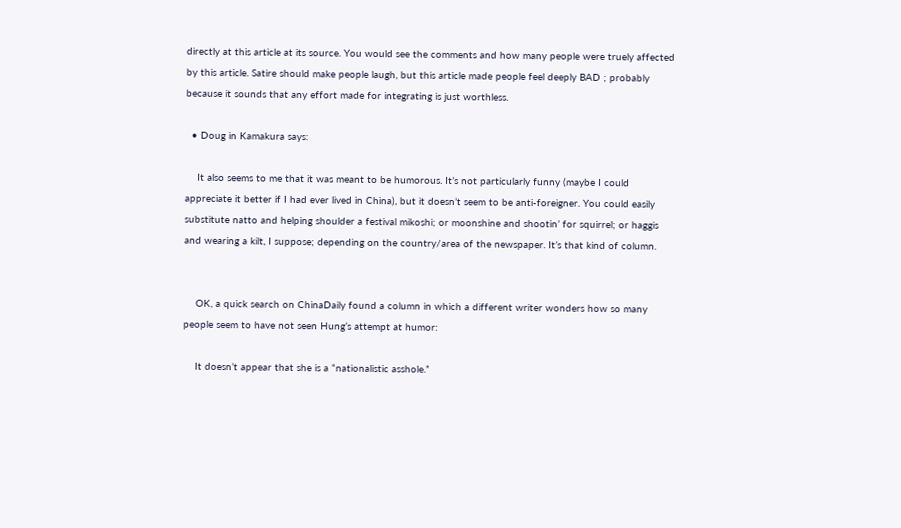directly at this article at its source. You would see the comments and how many people were truely affected by this article. Satire should make people laugh, but this article made people feel deeply BAD ; probably because it sounds that any effort made for integrating is just worthless.

  • Doug in Kamakura says:

    It also seems to me that it was meant to be humorous. It’s not particularly funny (maybe I could appreciate it better if I had ever lived in China), but it doesn’t seem to be anti-foreigner. You could easily substitute natto and helping shoulder a festival mikoshi; or moonshine and shootin’ for squirrel; or haggis and wearing a kilt, I suppose; depending on the country/area of the newspaper. It’s that kind of column.


    OK, a quick search on ChinaDaily found a column in which a different writer wonders how so many people seem to have not seen Hung’s attempt at humor:

    It doesn’t appear that she is a “nationalistic asshole.”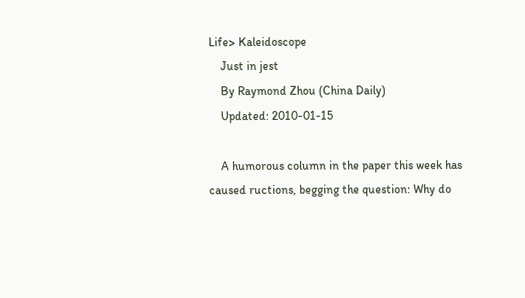Life> Kaleidoscope
    Just in jest
    By Raymond Zhou (China Daily)
    Updated: 2010-01-15

    A humorous column in the paper this week has caused ructions, begging the question: Why do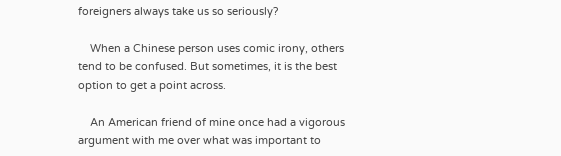foreigners always take us so seriously?

    When a Chinese person uses comic irony, others tend to be confused. But sometimes, it is the best option to get a point across.

    An American friend of mine once had a vigorous argument with me over what was important to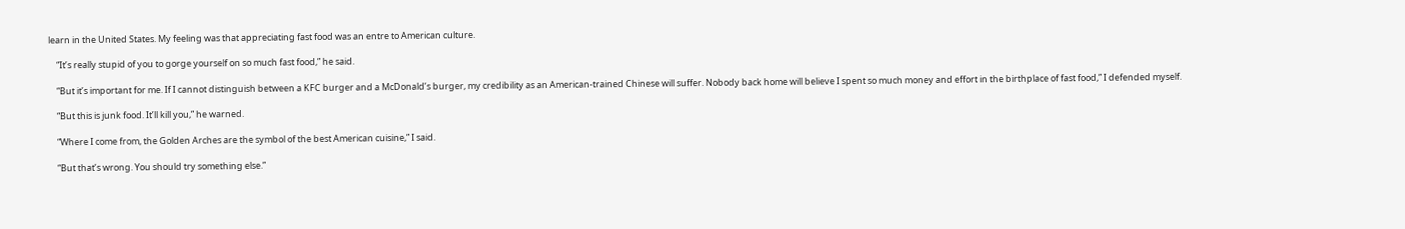learn in the United States. My feeling was that appreciating fast food was an entre to American culture.

    “It’s really stupid of you to gorge yourself on so much fast food,” he said.

    “But it’s important for me. If I cannot distinguish between a KFC burger and a McDonald’s burger, my credibility as an American-trained Chinese will suffer. Nobody back home will believe I spent so much money and effort in the birthplace of fast food,” I defended myself.

    “But this is junk food. It’ll kill you,” he warned.

    “Where I come from, the Golden Arches are the symbol of the best American cuisine,” I said.

    “But that’s wrong. You should try something else.”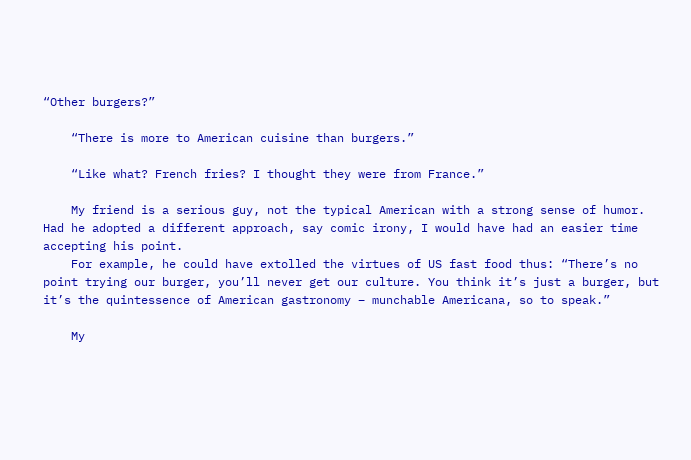“Other burgers?”

    “There is more to American cuisine than burgers.”

    “Like what? French fries? I thought they were from France.”

    My friend is a serious guy, not the typical American with a strong sense of humor. Had he adopted a different approach, say comic irony, I would have had an easier time accepting his point.
    For example, he could have extolled the virtues of US fast food thus: “There’s no point trying our burger, you’ll never get our culture. You think it’s just a burger, but it’s the quintessence of American gastronomy – munchable Americana, so to speak.”

    My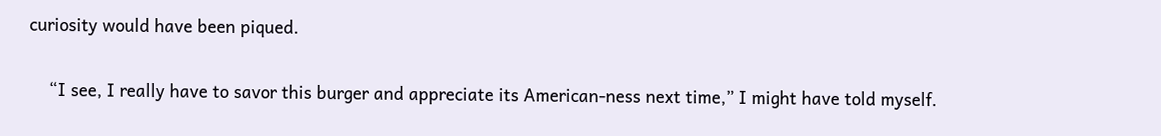curiosity would have been piqued.

    “I see, I really have to savor this burger and appreciate its American-ness next time,” I might have told myself.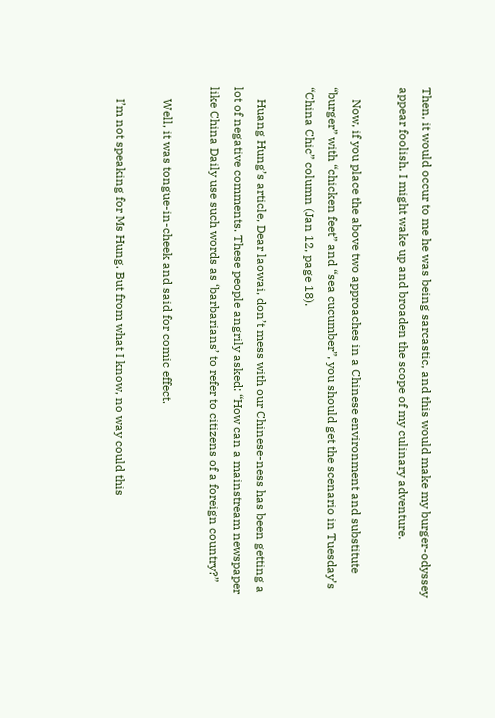Then, it would occur to me he was being sarcastic, and this would make my burger-odyssey appear foolish. I might wake up and broaden the scope of my culinary adventure.

    Now, if you place the above two approaches in a Chinese environment and substitute “burger” with “chicken feet” and “sea cucumber”, you should get the scenario in Tuesday’s “China Chic” column (Jan 12, page 18).

    Huang Hung’s article, Dear laowai, don’t mess with our Chinese-ness has been getting a lot of negative comments. These people angrily asked: “How can a mainstream newspaper like China Daily use such words as ‘barbarians’ to refer to citizens of a foreign country?”

    Well, it was tongue-in-cheek and said for comic effect.

    I’m not speaking for Ms Hung. But from what I know, no way could this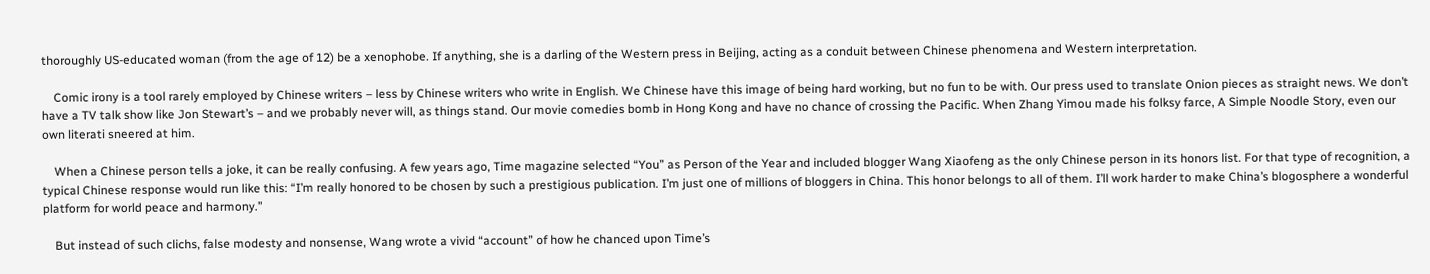thoroughly US-educated woman (from the age of 12) be a xenophobe. If anything, she is a darling of the Western press in Beijing, acting as a conduit between Chinese phenomena and Western interpretation.

    Comic irony is a tool rarely employed by Chinese writers – less by Chinese writers who write in English. We Chinese have this image of being hard working, but no fun to be with. Our press used to translate Onion pieces as straight news. We don’t have a TV talk show like Jon Stewart’s – and we probably never will, as things stand. Our movie comedies bomb in Hong Kong and have no chance of crossing the Pacific. When Zhang Yimou made his folksy farce, A Simple Noodle Story, even our own literati sneered at him.

    When a Chinese person tells a joke, it can be really confusing. A few years ago, Time magazine selected “You” as Person of the Year and included blogger Wang Xiaofeng as the only Chinese person in its honors list. For that type of recognition, a typical Chinese response would run like this: “I’m really honored to be chosen by such a prestigious publication. I’m just one of millions of bloggers in China. This honor belongs to all of them. I’ll work harder to make China’s blogosphere a wonderful platform for world peace and harmony.”

    But instead of such clichs, false modesty and nonsense, Wang wrote a vivid “account” of how he chanced upon Time’s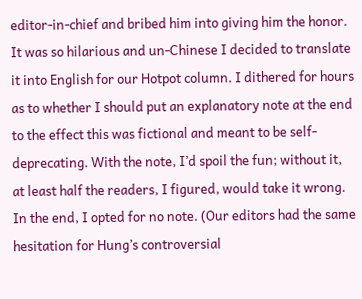editor-in-chief and bribed him into giving him the honor. It was so hilarious and un-Chinese I decided to translate it into English for our Hotpot column. I dithered for hours as to whether I should put an explanatory note at the end to the effect this was fictional and meant to be self-deprecating. With the note, I’d spoil the fun; without it, at least half the readers, I figured, would take it wrong. In the end, I opted for no note. (Our editors had the same hesitation for Hung’s controversial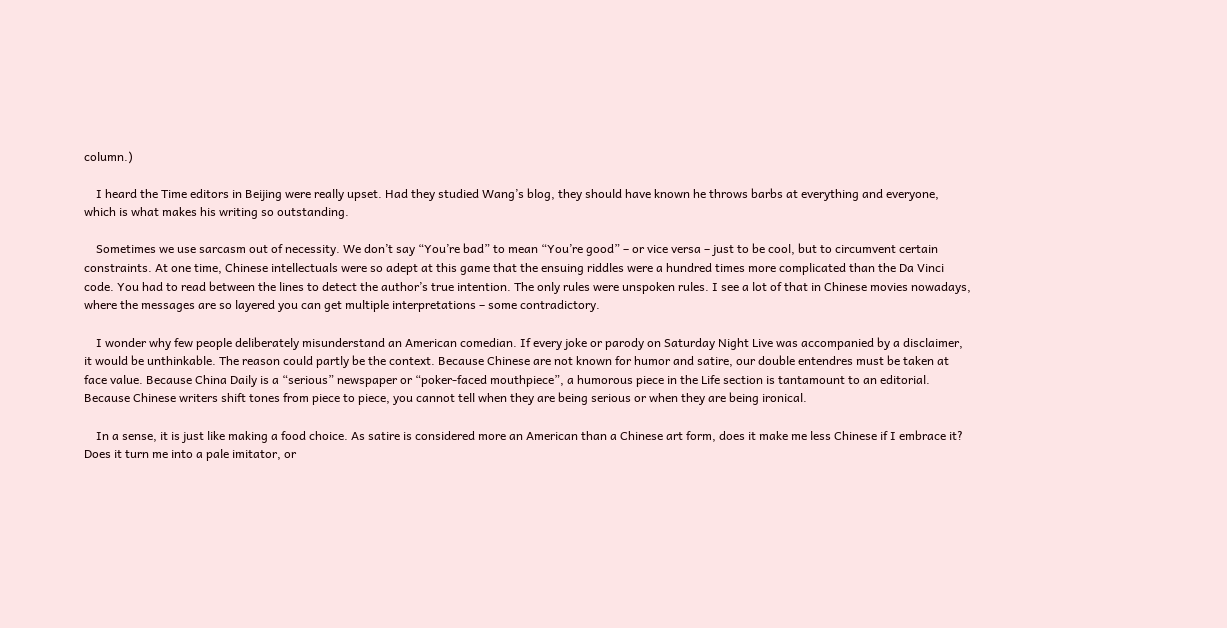column.)

    I heard the Time editors in Beijing were really upset. Had they studied Wang’s blog, they should have known he throws barbs at everything and everyone, which is what makes his writing so outstanding.

    Sometimes we use sarcasm out of necessity. We don’t say “You’re bad” to mean “You’re good” – or vice versa – just to be cool, but to circumvent certain constraints. At one time, Chinese intellectuals were so adept at this game that the ensuing riddles were a hundred times more complicated than the Da Vinci code. You had to read between the lines to detect the author’s true intention. The only rules were unspoken rules. I see a lot of that in Chinese movies nowadays, where the messages are so layered you can get multiple interpretations – some contradictory.

    I wonder why few people deliberately misunderstand an American comedian. If every joke or parody on Saturday Night Live was accompanied by a disclaimer, it would be unthinkable. The reason could partly be the context. Because Chinese are not known for humor and satire, our double entendres must be taken at face value. Because China Daily is a “serious” newspaper or “poker-faced mouthpiece”, a humorous piece in the Life section is tantamount to an editorial. Because Chinese writers shift tones from piece to piece, you cannot tell when they are being serious or when they are being ironical.

    In a sense, it is just like making a food choice. As satire is considered more an American than a Chinese art form, does it make me less Chinese if I embrace it? Does it turn me into a pale imitator, or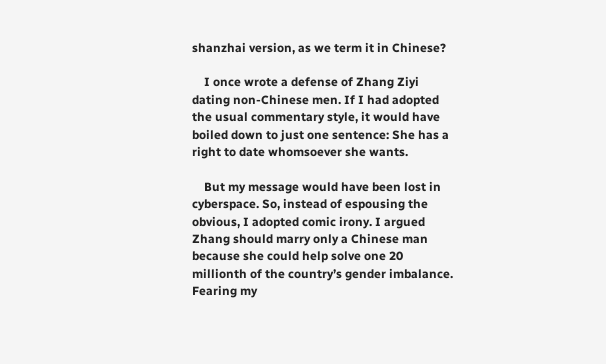shanzhai version, as we term it in Chinese?

    I once wrote a defense of Zhang Ziyi dating non-Chinese men. If I had adopted the usual commentary style, it would have boiled down to just one sentence: She has a right to date whomsoever she wants.

    But my message would have been lost in cyberspace. So, instead of espousing the obvious, I adopted comic irony. I argued Zhang should marry only a Chinese man because she could help solve one 20 millionth of the country’s gender imbalance. Fearing my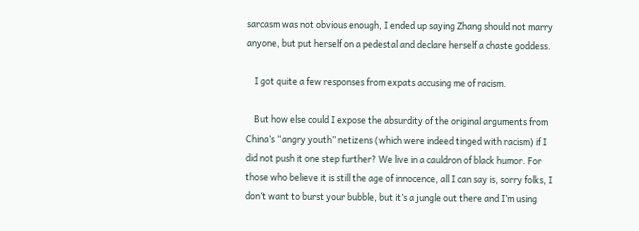sarcasm was not obvious enough, I ended up saying Zhang should not marry anyone, but put herself on a pedestal and declare herself a chaste goddess.

    I got quite a few responses from expats accusing me of racism.

    But how else could I expose the absurdity of the original arguments from China’s “angry youth” netizens (which were indeed tinged with racism) if I did not push it one step further? We live in a cauldron of black humor. For those who believe it is still the age of innocence, all I can say is, sorry folks, I don’t want to burst your bubble, but it’s a jungle out there and I’m using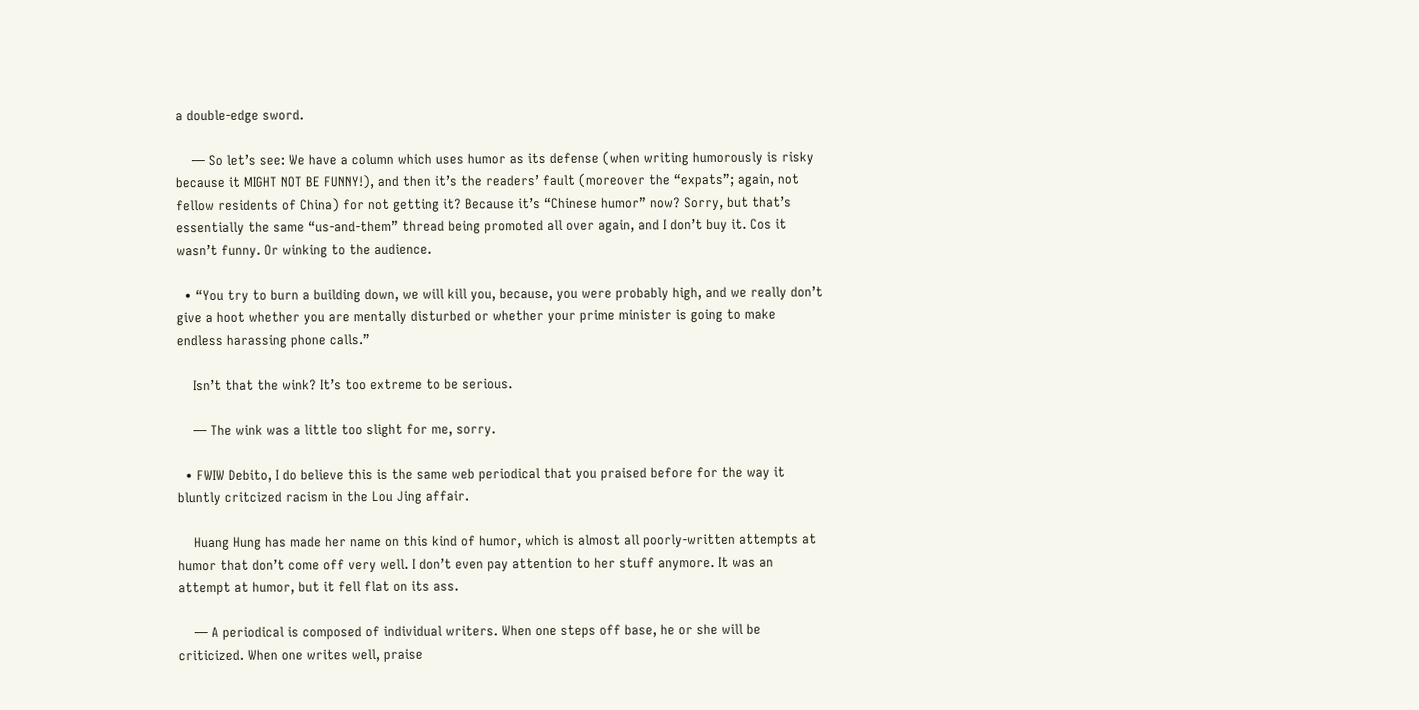a double-edge sword.

    — So let’s see: We have a column which uses humor as its defense (when writing humorously is risky because it MIGHT NOT BE FUNNY!), and then it’s the readers’ fault (moreover the “expats”; again, not fellow residents of China) for not getting it? Because it’s “Chinese humor” now? Sorry, but that’s essentially the same “us-and-them” thread being promoted all over again, and I don’t buy it. Cos it wasn’t funny. Or winking to the audience.

  • “You try to burn a building down, we will kill you, because, you were probably high, and we really don’t give a hoot whether you are mentally disturbed or whether your prime minister is going to make endless harassing phone calls.”

    Isn’t that the wink? It’s too extreme to be serious.

    — The wink was a little too slight for me, sorry.

  • FWIW Debito, I do believe this is the same web periodical that you praised before for the way it bluntly critcized racism in the Lou Jing affair.

    Huang Hung has made her name on this kind of humor, which is almost all poorly-written attempts at humor that don’t come off very well. I don’t even pay attention to her stuff anymore. It was an attempt at humor, but it fell flat on its ass.

    — A periodical is composed of individual writers. When one steps off base, he or she will be criticized. When one writes well, praise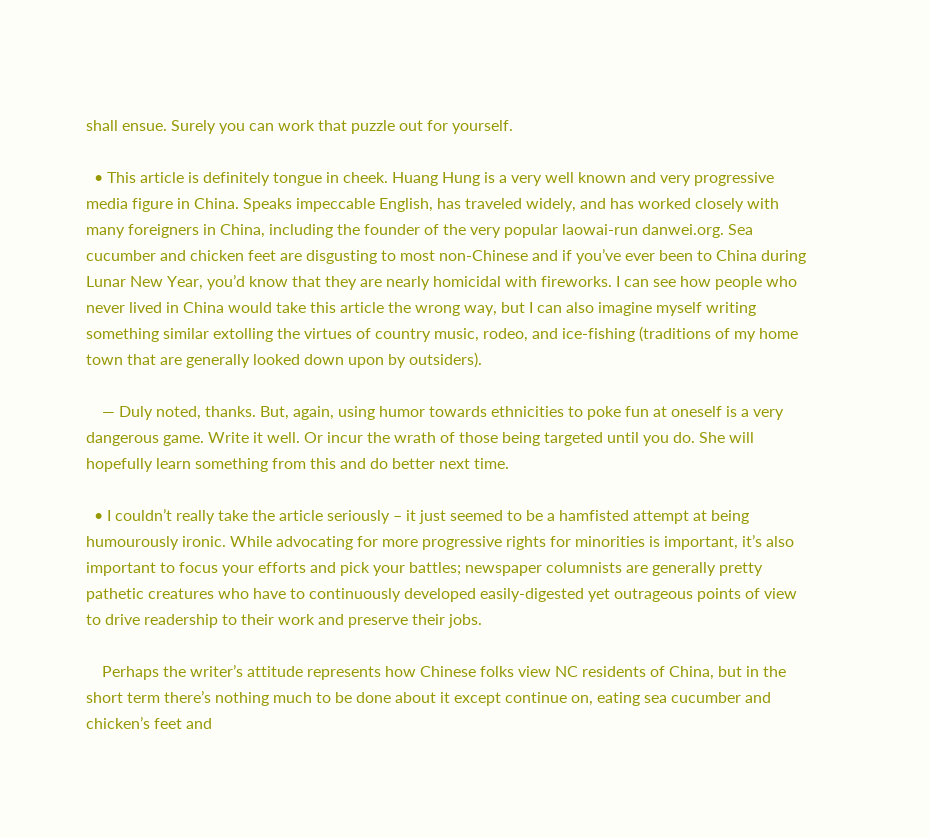shall ensue. Surely you can work that puzzle out for yourself.

  • This article is definitely tongue in cheek. Huang Hung is a very well known and very progressive media figure in China. Speaks impeccable English, has traveled widely, and has worked closely with many foreigners in China, including the founder of the very popular laowai-run danwei.org. Sea cucumber and chicken feet are disgusting to most non-Chinese and if you’ve ever been to China during Lunar New Year, you’d know that they are nearly homicidal with fireworks. I can see how people who never lived in China would take this article the wrong way, but I can also imagine myself writing something similar extolling the virtues of country music, rodeo, and ice-fishing (traditions of my home town that are generally looked down upon by outsiders).

    — Duly noted, thanks. But, again, using humor towards ethnicities to poke fun at oneself is a very dangerous game. Write it well. Or incur the wrath of those being targeted until you do. She will hopefully learn something from this and do better next time.

  • I couldn’t really take the article seriously – it just seemed to be a hamfisted attempt at being humourously ironic. While advocating for more progressive rights for minorities is important, it’s also important to focus your efforts and pick your battles; newspaper columnists are generally pretty pathetic creatures who have to continuously developed easily-digested yet outrageous points of view to drive readership to their work and preserve their jobs.

    Perhaps the writer’s attitude represents how Chinese folks view NC residents of China, but in the short term there’s nothing much to be done about it except continue on, eating sea cucumber and chicken’s feet and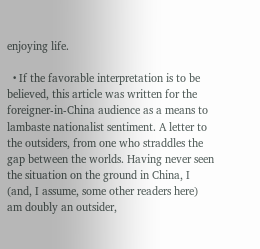enjoying life.

  • If the favorable interpretation is to be believed, this article was written for the foreigner-in-China audience as a means to lambaste nationalist sentiment. A letter to the outsiders, from one who straddles the gap between the worlds. Having never seen the situation on the ground in China, I (and, I assume, some other readers here) am doubly an outsider,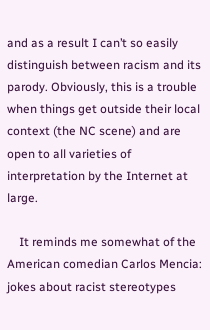and as a result I can’t so easily distinguish between racism and its parody. Obviously, this is a trouble when things get outside their local context (the NC scene) and are open to all varieties of interpretation by the Internet at large.

    It reminds me somewhat of the American comedian Carlos Mencia: jokes about racist stereotypes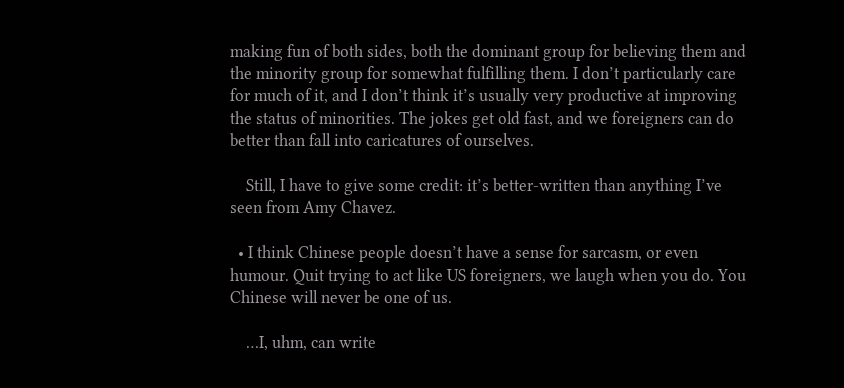making fun of both sides, both the dominant group for believing them and the minority group for somewhat fulfilling them. I don’t particularly care for much of it, and I don’t think it’s usually very productive at improving the status of minorities. The jokes get old fast, and we foreigners can do better than fall into caricatures of ourselves.

    Still, I have to give some credit: it’s better-written than anything I’ve seen from Amy Chavez.

  • I think Chinese people doesn’t have a sense for sarcasm, or even humour. Quit trying to act like US foreigners, we laugh when you do. You Chinese will never be one of us.

    …I, uhm, can write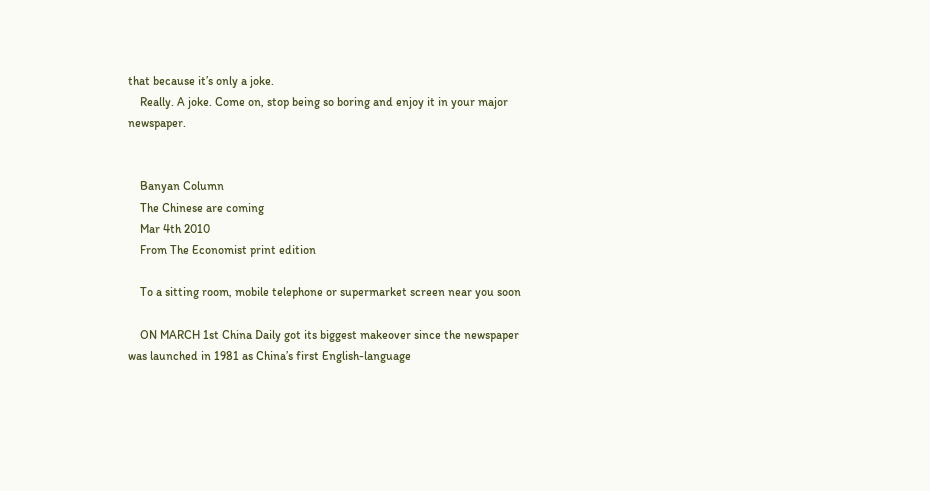that because it’s only a joke.
    Really. A joke. Come on, stop being so boring and enjoy it in your major newspaper.


    Banyan Column
    The Chinese are coming
    Mar 4th 2010
    From The Economist print edition

    To a sitting room, mobile telephone or supermarket screen near you soon

    ON MARCH 1st China Daily got its biggest makeover since the newspaper was launched in 1981 as China’s first English-language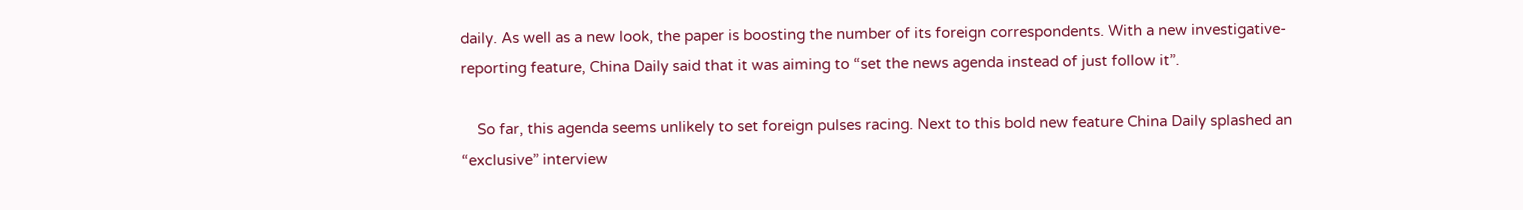daily. As well as a new look, the paper is boosting the number of its foreign correspondents. With a new investigative-reporting feature, China Daily said that it was aiming to “set the news agenda instead of just follow it”.

    So far, this agenda seems unlikely to set foreign pulses racing. Next to this bold new feature China Daily splashed an “exclusive” interview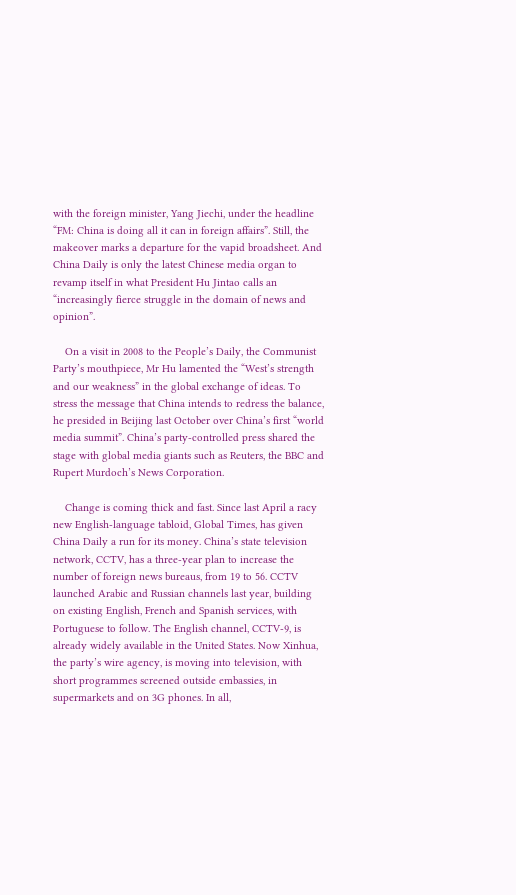with the foreign minister, Yang Jiechi, under the headline “FM: China is doing all it can in foreign affairs”. Still, the makeover marks a departure for the vapid broadsheet. And China Daily is only the latest Chinese media organ to revamp itself in what President Hu Jintao calls an “increasingly fierce struggle in the domain of news and opinion”.

    On a visit in 2008 to the People’s Daily, the Communist Party’s mouthpiece, Mr Hu lamented the “West’s strength and our weakness” in the global exchange of ideas. To stress the message that China intends to redress the balance, he presided in Beijing last October over China’s first “world media summit”. China’s party-controlled press shared the stage with global media giants such as Reuters, the BBC and Rupert Murdoch’s News Corporation.

    Change is coming thick and fast. Since last April a racy new English-language tabloid, Global Times, has given China Daily a run for its money. China’s state television network, CCTV, has a three-year plan to increase the number of foreign news bureaus, from 19 to 56. CCTV launched Arabic and Russian channels last year, building on existing English, French and Spanish services, with Portuguese to follow. The English channel, CCTV-9, is already widely available in the United States. Now Xinhua, the party’s wire agency, is moving into television, with short programmes screened outside embassies, in supermarkets and on 3G phones. In all,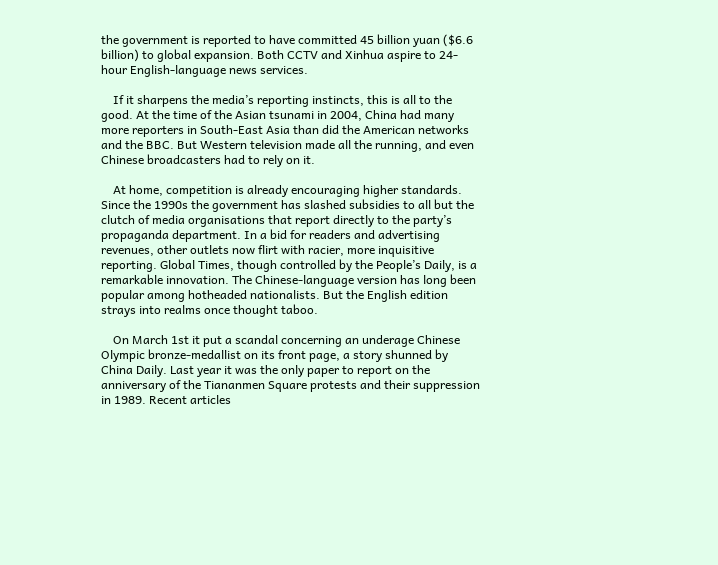the government is reported to have committed 45 billion yuan ($6.6 billion) to global expansion. Both CCTV and Xinhua aspire to 24-hour English-language news services.

    If it sharpens the media’s reporting instincts, this is all to the good. At the time of the Asian tsunami in 2004, China had many more reporters in South-East Asia than did the American networks and the BBC. But Western television made all the running, and even Chinese broadcasters had to rely on it.

    At home, competition is already encouraging higher standards. Since the 1990s the government has slashed subsidies to all but the clutch of media organisations that report directly to the party’s propaganda department. In a bid for readers and advertising revenues, other outlets now flirt with racier, more inquisitive reporting. Global Times, though controlled by the People’s Daily, is a remarkable innovation. The Chinese-language version has long been popular among hotheaded nationalists. But the English edition strays into realms once thought taboo.

    On March 1st it put a scandal concerning an underage Chinese Olympic bronze-medallist on its front page, a story shunned by China Daily. Last year it was the only paper to report on the anniversary of the Tiananmen Square protests and their suppression in 1989. Recent articles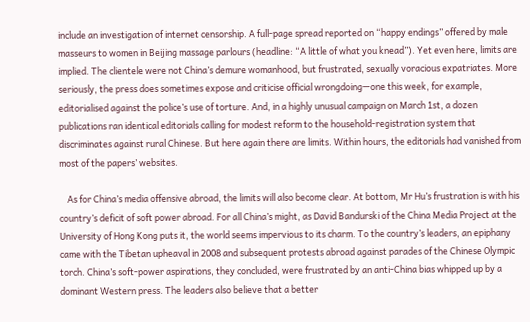include an investigation of internet censorship. A full-page spread reported on “happy endings” offered by male masseurs to women in Beijing massage parlours (headline: “A little of what you knead”). Yet even here, limits are implied. The clientele were not China’s demure womanhood, but frustrated, sexually voracious expatriates. More seriously, the press does sometimes expose and criticise official wrongdoing—one this week, for example, editorialised against the police’s use of torture. And, in a highly unusual campaign on March 1st, a dozen publications ran identical editorials calling for modest reform to the household-registration system that discriminates against rural Chinese. But here again there are limits. Within hours, the editorials had vanished from most of the papers’ websites.

    As for China’s media offensive abroad, the limits will also become clear. At bottom, Mr Hu’s frustration is with his country’s deficit of soft power abroad. For all China’s might, as David Bandurski of the China Media Project at the University of Hong Kong puts it, the world seems impervious to its charm. To the country’s leaders, an epiphany came with the Tibetan upheaval in 2008 and subsequent protests abroad against parades of the Chinese Olympic torch. China’s soft-power aspirations, they concluded, were frustrated by an anti-China bias whipped up by a dominant Western press. The leaders also believe that a better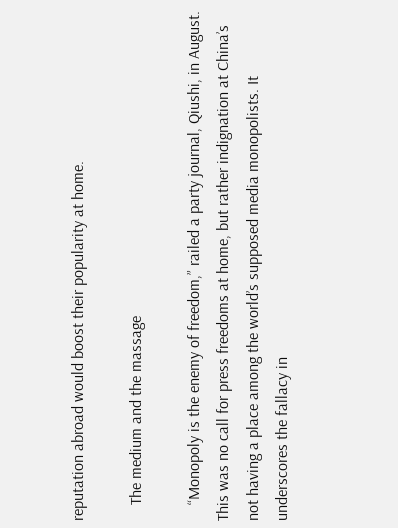reputation abroad would boost their popularity at home.

    The medium and the massage

    “Monopoly is the enemy of freedom,” railed a party journal, Qiushi, in August. This was no call for press freedoms at home, but rather indignation at China’s not having a place among the world’s supposed media monopolists. It underscores the fallacy in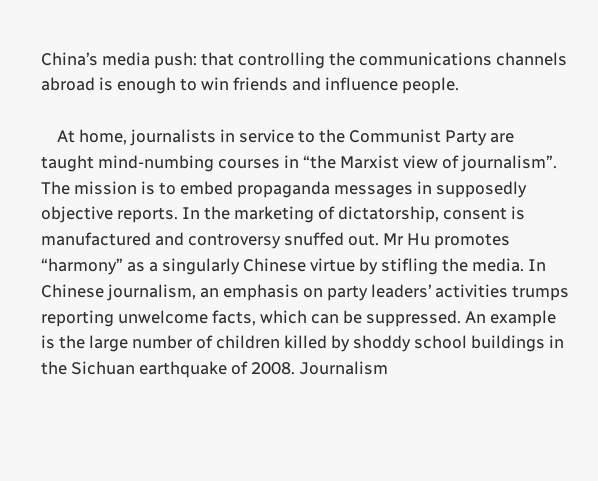China’s media push: that controlling the communications channels abroad is enough to win friends and influence people.

    At home, journalists in service to the Communist Party are taught mind-numbing courses in “the Marxist view of journalism”. The mission is to embed propaganda messages in supposedly objective reports. In the marketing of dictatorship, consent is manufactured and controversy snuffed out. Mr Hu promotes “harmony” as a singularly Chinese virtue by stifling the media. In Chinese journalism, an emphasis on party leaders’ activities trumps reporting unwelcome facts, which can be suppressed. An example is the large number of children killed by shoddy school buildings in the Sichuan earthquake of 2008. Journalism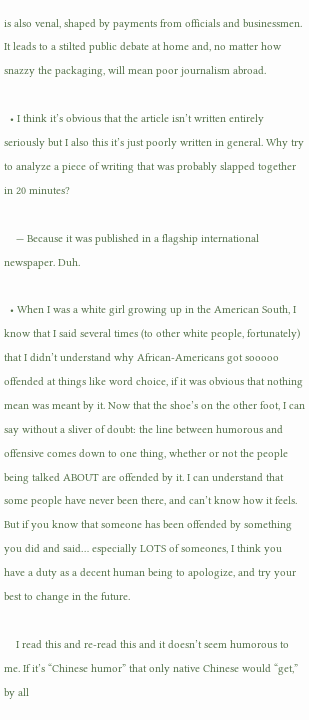is also venal, shaped by payments from officials and businessmen. It leads to a stilted public debate at home and, no matter how snazzy the packaging, will mean poor journalism abroad.

  • I think it’s obvious that the article isn’t written entirely seriously but I also this it’s just poorly written in general. Why try to analyze a piece of writing that was probably slapped together in 20 minutes?

    — Because it was published in a flagship international newspaper. Duh.

  • When I was a white girl growing up in the American South, I know that I said several times (to other white people, fortunately) that I didn’t understand why African-Americans got sooooo offended at things like word choice, if it was obvious that nothing mean was meant by it. Now that the shoe’s on the other foot, I can say without a sliver of doubt: the line between humorous and offensive comes down to one thing, whether or not the people being talked ABOUT are offended by it. I can understand that some people have never been there, and can’t know how it feels. But if you know that someone has been offended by something you did and said… especially LOTS of someones, I think you have a duty as a decent human being to apologize, and try your best to change in the future.

    I read this and re-read this and it doesn’t seem humorous to me. If it’s “Chinese humor” that only native Chinese would “get,” by all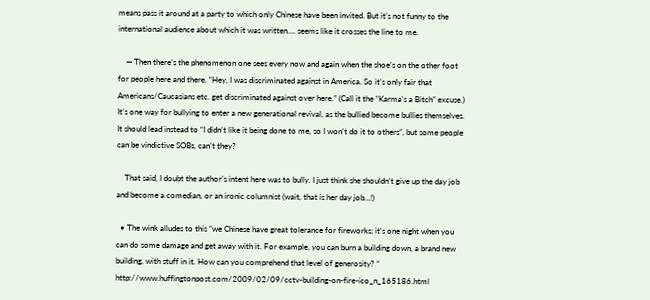means pass it around at a party to which only Chinese have been invited. But it’s not funny to the international audience about which it was written…. seems like it crosses the line to me.

    — Then there’s the phenomenon one sees every now and again when the shoe’s on the other foot for people here and there. “Hey, I was discriminated against in America. So it’s only fair that Americans/Caucasians etc. get discriminated against over here.” (Call it the “Karma’s a Bitch” excuse.) It’s one way for bullying to enter a new generational revival, as the bullied become bullies themselves. It should lead instead to “I didn’t like it being done to me, so I won’t do it to others”, but some people can be vindictive SOBs, can’t they?

    That said, I doubt the author’s intent here was to bully. I just think she shouldn’t give up the day job and become a comedian, or an ironic columnist (wait, that is her day job…!)

  • The wink alludes to this “we Chinese have great tolerance for fireworks; it’s one night when you can do some damage and get away with it. For example, you can burn a building down, a brand new building, with stuff in it. How can you comprehend that level of generosity? “ http://www.huffingtonpost.com/2009/02/09/cctv-building-on-fire-ico_n_165186.html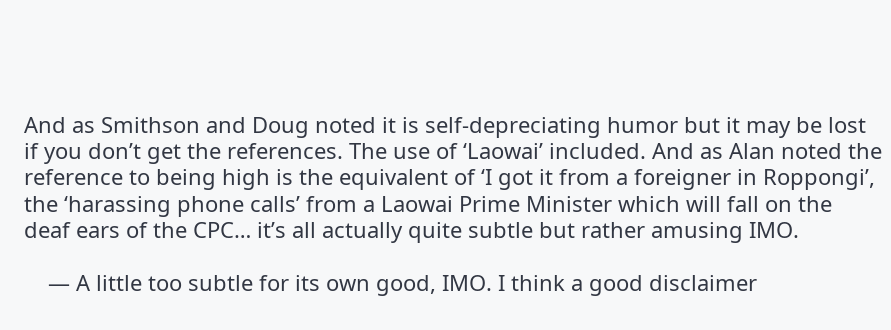And as Smithson and Doug noted it is self-depreciating humor but it may be lost if you don’t get the references. The use of ‘Laowai’ included. And as Alan noted the reference to being high is the equivalent of ‘I got it from a foreigner in Roppongi’, the ‘harassing phone calls’ from a Laowai Prime Minister which will fall on the deaf ears of the CPC… it’s all actually quite subtle but rather amusing IMO.

    — A little too subtle for its own good, IMO. I think a good disclaimer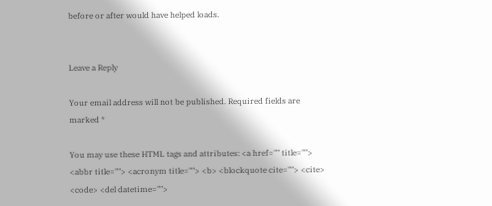before or after would have helped loads.


Leave a Reply

Your email address will not be published. Required fields are marked *

You may use these HTML tags and attributes: <a href="" title=""> <abbr title=""> <acronym title=""> <b> <blockquote cite=""> <cite> <code> <del datetime="">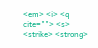<em> <i> <q cite=""> <s> <strike> <strong>